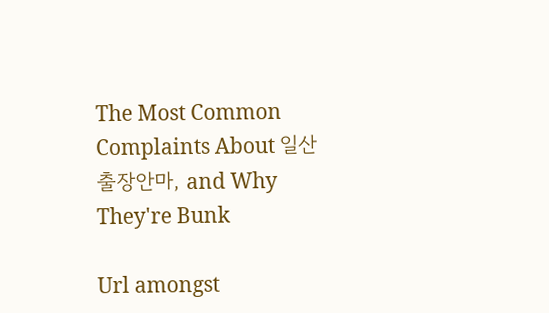The Most Common Complaints About 일산출장안마, and Why They're Bunk

Url amongst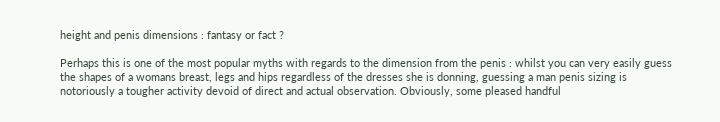height and penis dimensions : fantasy or fact ?

Perhaps this is one of the most popular myths with regards to the dimension from the penis : whilst you can very easily guess the shapes of a womans breast, legs and hips regardless of the dresses she is donning, guessing a man penis sizing is notoriously a tougher activity devoid of direct and actual observation. Obviously, some pleased handful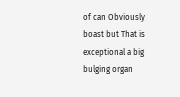of can Obviously boast but That is exceptional a big bulging organ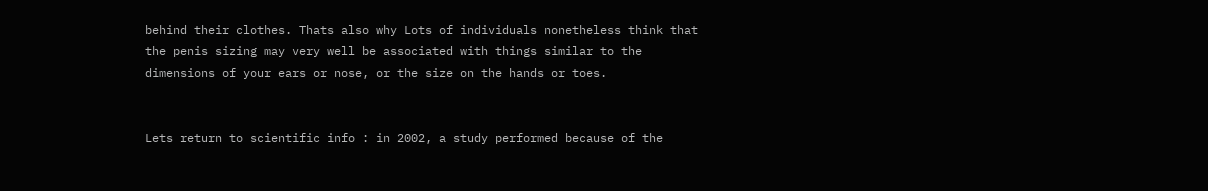behind their clothes. Thats also why Lots of individuals nonetheless think that the penis sizing may very well be associated with things similar to the dimensions of your ears or nose, or the size on the hands or toes.


Lets return to scientific info : in 2002, a study performed because of the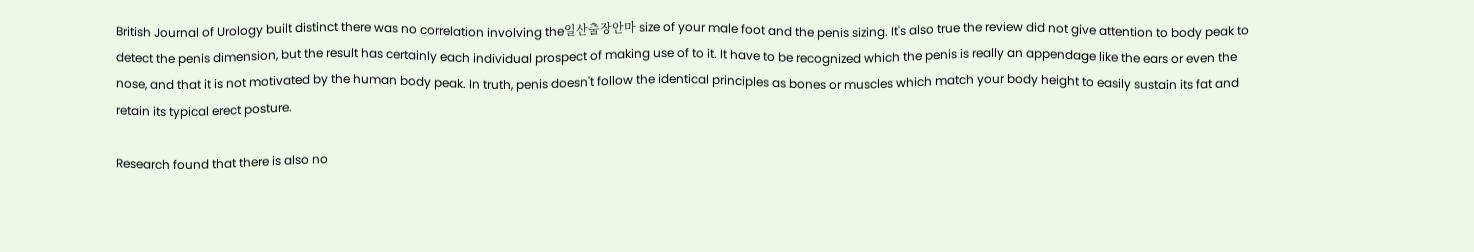British Journal of Urology built distinct there was no correlation involving the일산출장안마 size of your male foot and the penis sizing. It's also true the review did not give attention to body peak to detect the penis dimension, but the result has certainly each individual prospect of making use of to it. It have to be recognized which the penis is really an appendage like the ears or even the nose, and that it is not motivated by the human body peak. In truth, penis doesn't follow the identical principles as bones or muscles which match your body height to easily sustain its fat and retain its typical erect posture.

Research found that there is also no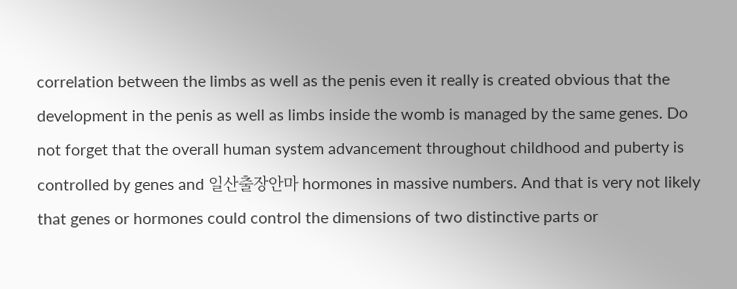correlation between the limbs as well as the penis even it really is created obvious that the development in the penis as well as limbs inside the womb is managed by the same genes. Do not forget that the overall human system advancement throughout childhood and puberty is controlled by genes and 일산출장안마 hormones in massive numbers. And that is very not likely that genes or hormones could control the dimensions of two distinctive parts or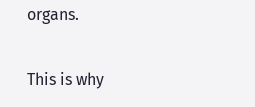organs.

This is why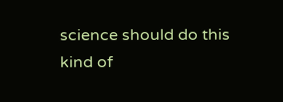science should do this kind of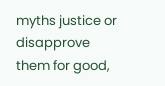myths justice or disapprove them for good,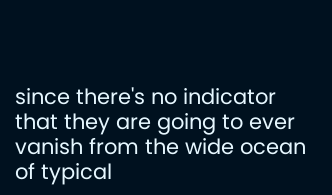since there's no indicator that they are going to ever vanish from the wide ocean of typical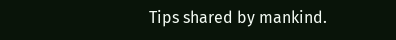Tips shared by mankind.